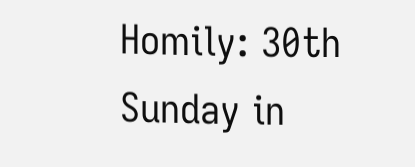Homily: 30th Sunday in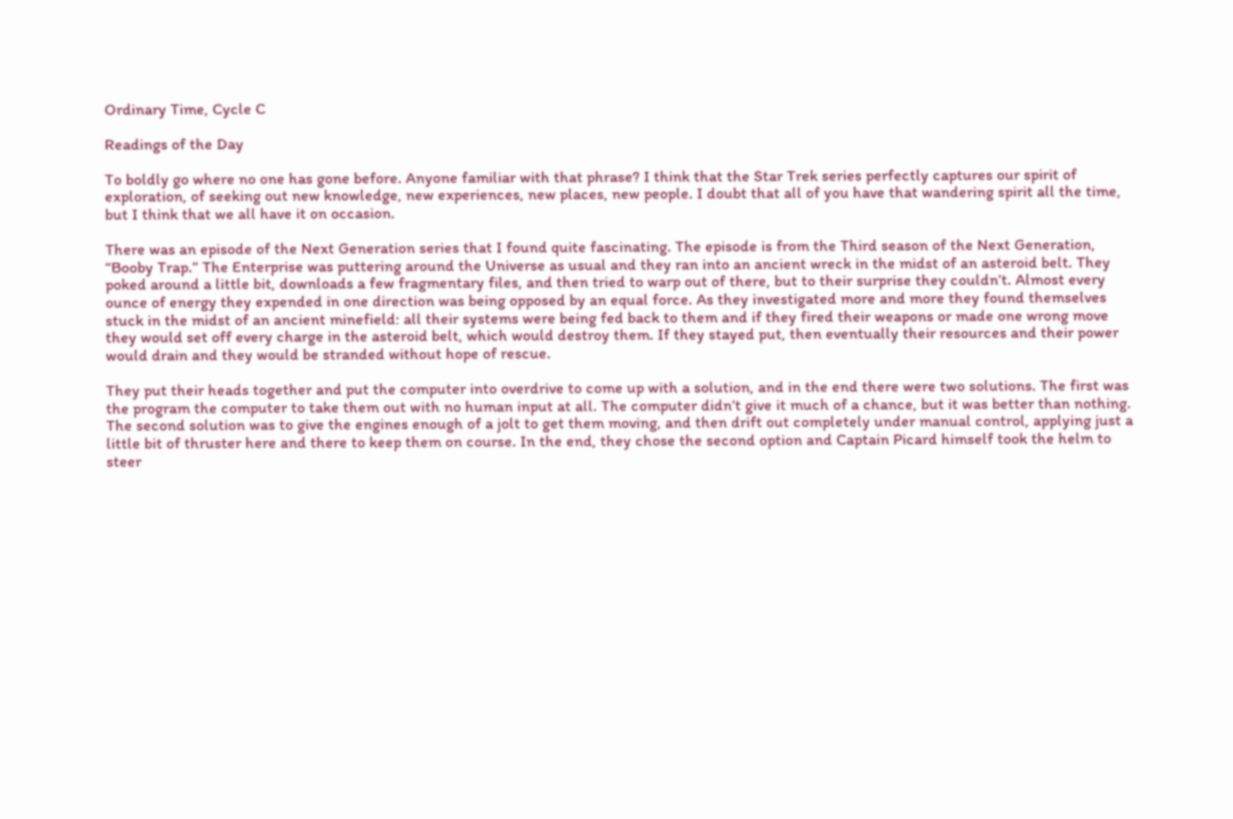Ordinary Time, Cycle C

Readings of the Day

To boldly go where no one has gone before. Anyone familiar with that phrase? I think that the Star Trek series perfectly captures our spirit of exploration, of seeking out new knowledge, new experiences, new places, new people. I doubt that all of you have that wandering spirit all the time, but I think that we all have it on occasion.

There was an episode of the Next Generation series that I found quite fascinating. The episode is from the Third season of the Next Generation, “Booby Trap.” The Enterprise was puttering around the Universe as usual and they ran into an ancient wreck in the midst of an asteroid belt. They poked around a little bit, downloads a few fragmentary files, and then tried to warp out of there, but to their surprise they couldn’t. Almost every ounce of energy they expended in one direction was being opposed by an equal force. As they investigated more and more they found themselves stuck in the midst of an ancient minefield: all their systems were being fed back to them and if they fired their weapons or made one wrong move they would set off every charge in the asteroid belt, which would destroy them. If they stayed put, then eventually their resources and their power would drain and they would be stranded without hope of rescue.

They put their heads together and put the computer into overdrive to come up with a solution, and in the end there were two solutions. The first was the program the computer to take them out with no human input at all. The computer didn’t give it much of a chance, but it was better than nothing. The second solution was to give the engines enough of a jolt to get them moving, and then drift out completely under manual control, applying just a little bit of thruster here and there to keep them on course. In the end, they chose the second option and Captain Picard himself took the helm to steer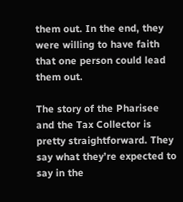them out. In the end, they were willing to have faith that one person could lead them out.

The story of the Pharisee and the Tax Collector is pretty straightforward. They say what they’re expected to say in the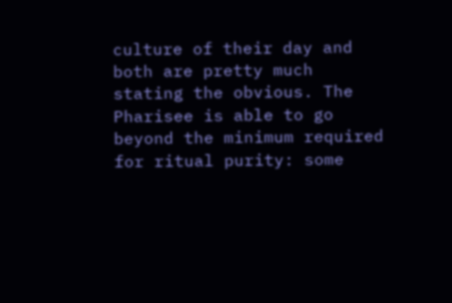culture of their day and both are pretty much stating the obvious. The Pharisee is able to go beyond the minimum required for ritual purity: some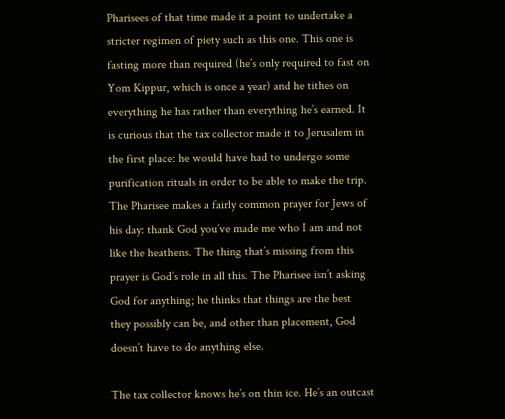Pharisees of that time made it a point to undertake a stricter regimen of piety such as this one. This one is fasting more than required (he’s only required to fast on Yom Kippur, which is once a year) and he tithes on everything he has rather than everything he’s earned. It is curious that the tax collector made it to Jerusalem in the first place: he would have had to undergo some purification rituals in order to be able to make the trip. The Pharisee makes a fairly common prayer for Jews of his day: thank God you’ve made me who I am and not like the heathens. The thing that’s missing from this prayer is God’s role in all this. The Pharisee isn’t asking God for anything; he thinks that things are the best they possibly can be, and other than placement, God doesn’t have to do anything else.

The tax collector knows he’s on thin ice. He’s an outcast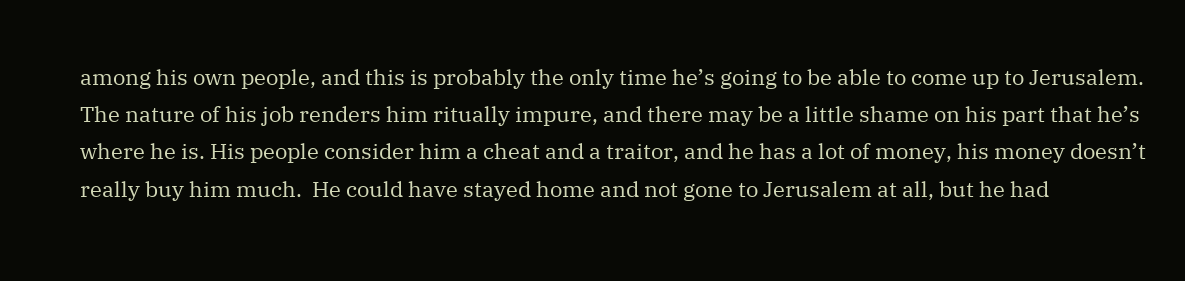among his own people, and this is probably the only time he’s going to be able to come up to Jerusalem. The nature of his job renders him ritually impure, and there may be a little shame on his part that he’s where he is. His people consider him a cheat and a traitor, and he has a lot of money, his money doesn’t really buy him much.  He could have stayed home and not gone to Jerusalem at all, but he had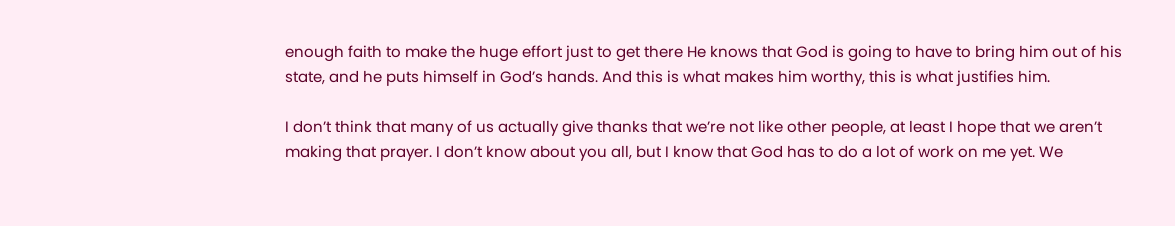enough faith to make the huge effort just to get there He knows that God is going to have to bring him out of his state, and he puts himself in God’s hands. And this is what makes him worthy, this is what justifies him.

I don’t think that many of us actually give thanks that we’re not like other people, at least I hope that we aren’t making that prayer. I don’t know about you all, but I know that God has to do a lot of work on me yet. We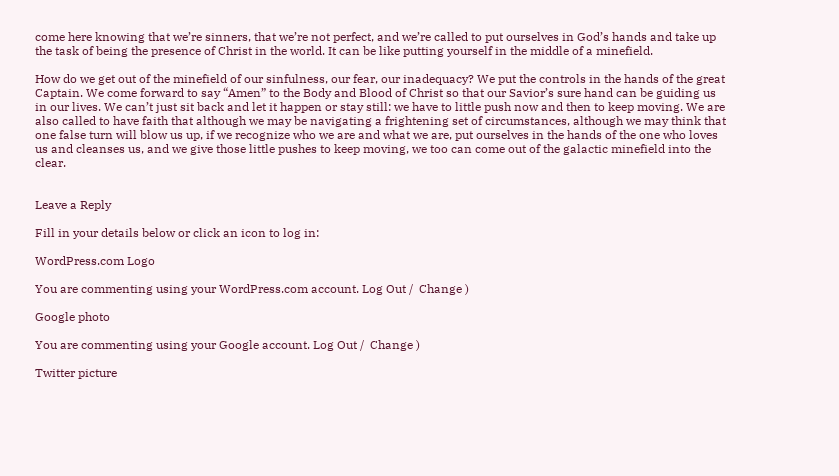come here knowing that we’re sinners, that we’re not perfect, and we’re called to put ourselves in God’s hands and take up the task of being the presence of Christ in the world. It can be like putting yourself in the middle of a minefield.

How do we get out of the minefield of our sinfulness, our fear, our inadequacy? We put the controls in the hands of the great Captain. We come forward to say “Amen” to the Body and Blood of Christ so that our Savior’s sure hand can be guiding us in our lives. We can’t just sit back and let it happen or stay still: we have to little push now and then to keep moving. We are also called to have faith that although we may be navigating a frightening set of circumstances, although we may think that one false turn will blow us up, if we recognize who we are and what we are, put ourselves in the hands of the one who loves us and cleanses us, and we give those little pushes to keep moving, we too can come out of the galactic minefield into the clear.


Leave a Reply

Fill in your details below or click an icon to log in:

WordPress.com Logo

You are commenting using your WordPress.com account. Log Out /  Change )

Google photo

You are commenting using your Google account. Log Out /  Change )

Twitter picture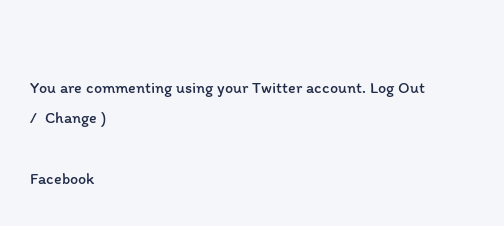You are commenting using your Twitter account. Log Out /  Change )

Facebook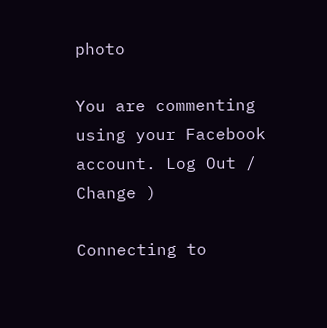photo

You are commenting using your Facebook account. Log Out /  Change )

Connecting to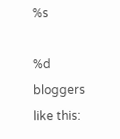%s

%d bloggers like this: